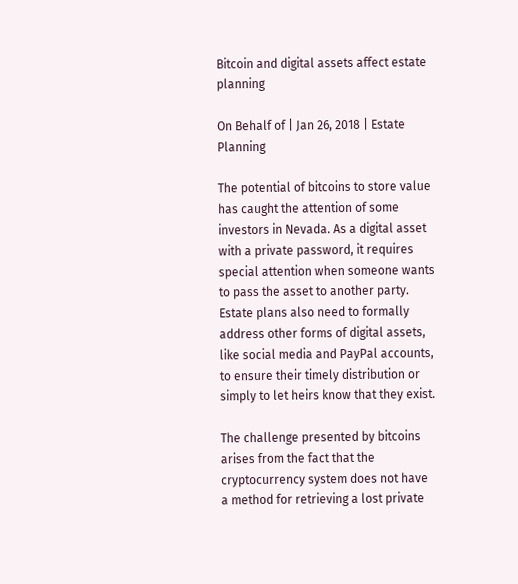Bitcoin and digital assets affect estate planning

On Behalf of | Jan 26, 2018 | Estate Planning

The potential of bitcoins to store value has caught the attention of some investors in Nevada. As a digital asset with a private password, it requires special attention when someone wants to pass the asset to another party. Estate plans also need to formally address other forms of digital assets, like social media and PayPal accounts, to ensure their timely distribution or simply to let heirs know that they exist.

The challenge presented by bitcoins arises from the fact that the cryptocurrency system does not have a method for retrieving a lost private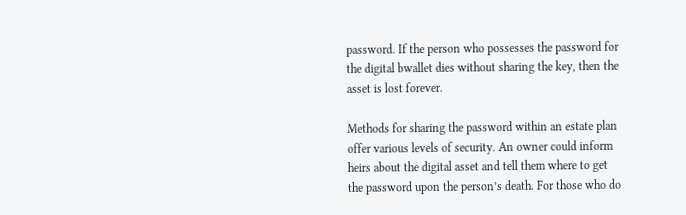password. If the person who possesses the password for the digital bwallet dies without sharing the key, then the asset is lost forever.

Methods for sharing the password within an estate plan offer various levels of security. An owner could inform heirs about the digital asset and tell them where to get the password upon the person’s death. For those who do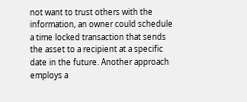not want to trust others with the information, an owner could schedule a time locked transaction that sends the asset to a recipient at a specific date in the future. Another approach employs a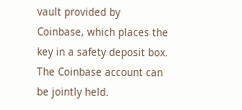vault provided by Coinbase, which places the key in a safety deposit box. The Coinbase account can be jointly held.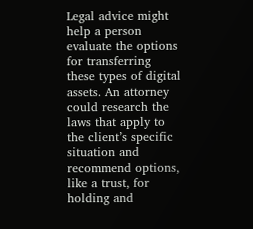Legal advice might help a person evaluate the options for transferring these types of digital assets. An attorney could research the laws that apply to the client’s specific situation and recommend options, like a trust, for holding and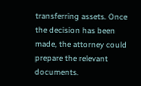transferring assets. Once the decision has been made, the attorney could prepare the relevant documents.